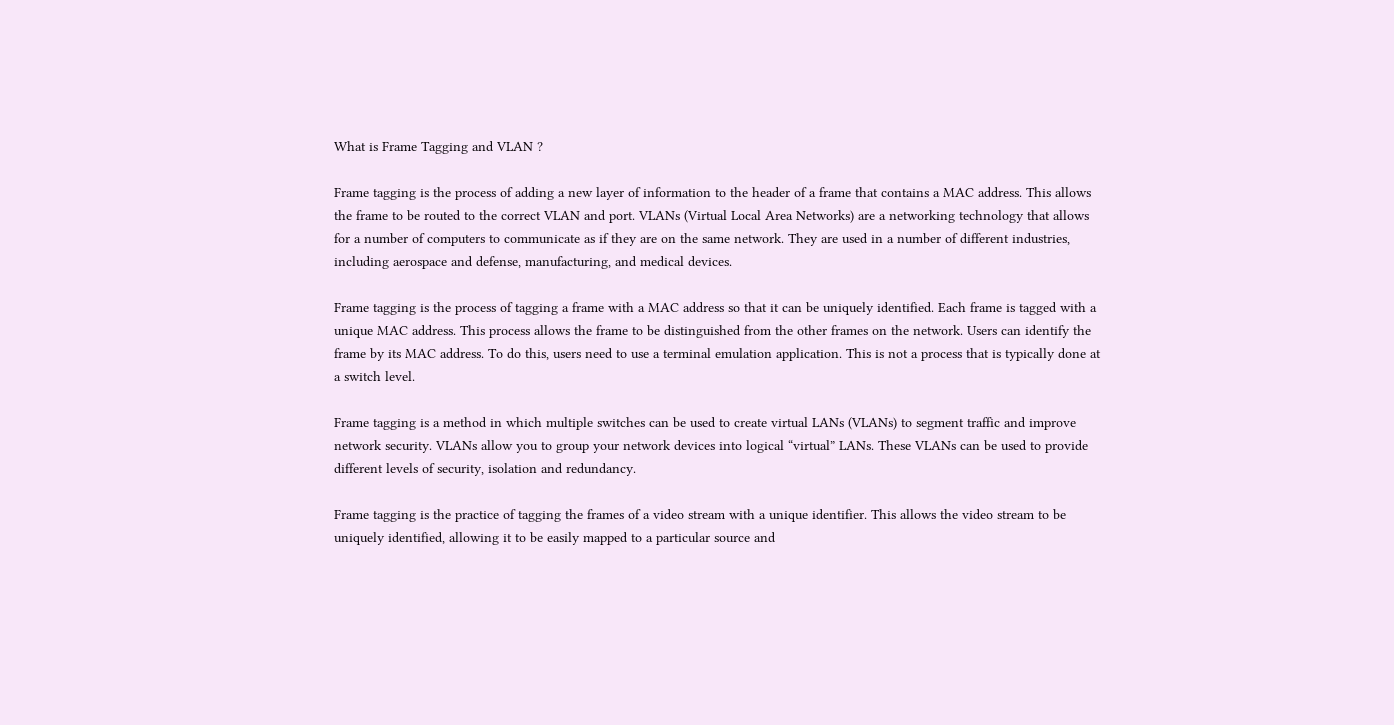What is Frame Tagging and VLAN ?

Frame tagging is the process of adding a new layer of information to the header of a frame that contains a MAC address. This allows the frame to be routed to the correct VLAN and port. VLANs (Virtual Local Area Networks) are a networking technology that allows for a number of computers to communicate as if they are on the same network. They are used in a number of different industries, including aerospace and defense, manufacturing, and medical devices.

Frame tagging is the process of tagging a frame with a MAC address so that it can be uniquely identified. Each frame is tagged with a unique MAC address. This process allows the frame to be distinguished from the other frames on the network. Users can identify the frame by its MAC address. To do this, users need to use a terminal emulation application. This is not a process that is typically done at a switch level.

Frame tagging is a method in which multiple switches can be used to create virtual LANs (VLANs) to segment traffic and improve network security. VLANs allow you to group your network devices into logical “virtual” LANs. These VLANs can be used to provide different levels of security, isolation and redundancy.

Frame tagging is the practice of tagging the frames of a video stream with a unique identifier. This allows the video stream to be uniquely identified, allowing it to be easily mapped to a particular source and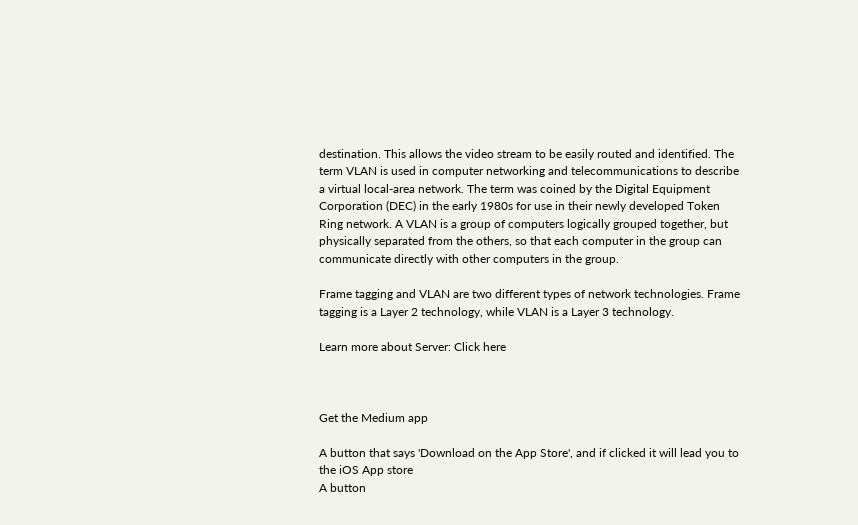destination. This allows the video stream to be easily routed and identified. The term VLAN is used in computer networking and telecommunications to describe a virtual local-area network. The term was coined by the Digital Equipment Corporation (DEC) in the early 1980s for use in their newly developed Token Ring network. A VLAN is a group of computers logically grouped together, but physically separated from the others, so that each computer in the group can communicate directly with other computers in the group.

Frame tagging and VLAN are two different types of network technologies. Frame tagging is a Layer 2 technology, while VLAN is a Layer 3 technology.

Learn more about Server: Click here



Get the Medium app

A button that says 'Download on the App Store', and if clicked it will lead you to the iOS App store
A button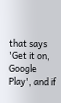that says 'Get it on, Google Play', and if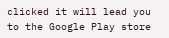clicked it will lead you to the Google Play store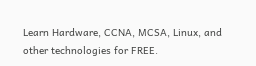Learn Hardware, CCNA, MCSA, Linux, and other technologies for FREE.